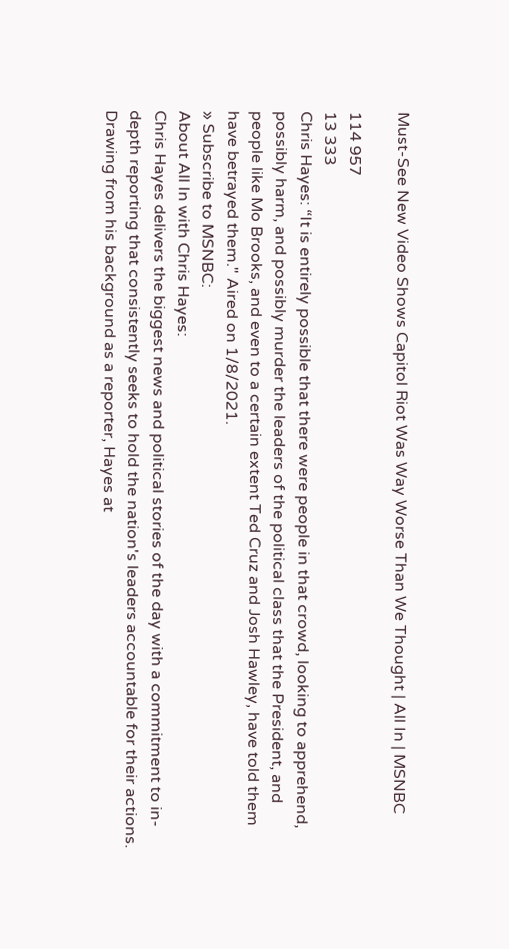Must-See New Video Shows Capitol Riot Was Way Worse Than We Thought | All In | MSNBC

114 957
13 333
Chris Hayes: “It is entirely possible that there were people in that crowd, looking to apprehend, possibly harm, and possibly murder the leaders of the political class that the President, and people like Mo Brooks, and even to a certain extent Ted Cruz and Josh Hawley, have told them have betrayed them." Aired on 1/8/2021.
» Subscribe to MSNBC:
About All In with Chris Hayes:
Chris Hayes delivers the biggest news and political stories of the day with a commitment to in-depth reporting that consistently seeks to hold the nation's leaders accountable for their actions. Drawing from his background as a reporter, Hayes at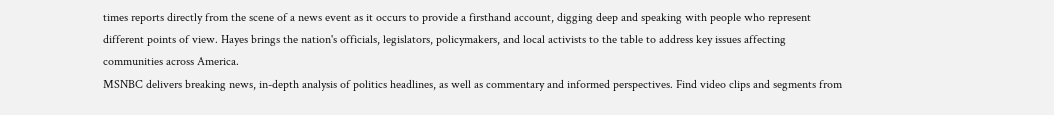times reports directly from the scene of a news event as it occurs to provide a firsthand account, digging deep and speaking with people who represent different points of view. Hayes brings the nation's officials, legislators, policymakers, and local activists to the table to address key issues affecting communities across America.
MSNBC delivers breaking news, in-depth analysis of politics headlines, as well as commentary and informed perspectives. Find video clips and segments from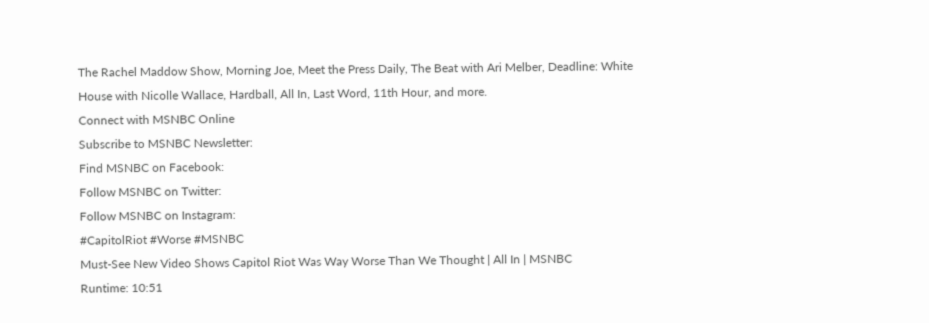The Rachel Maddow Show, Morning Joe, Meet the Press Daily, The Beat with Ari Melber, Deadline: White House with Nicolle Wallace, Hardball, All In, Last Word, 11th Hour, and more.
Connect with MSNBC Online
Subscribe to MSNBC Newsletter:
Find MSNBC on Facebook:
Follow MSNBC on Twitter:
Follow MSNBC on Instagram:
#CapitolRiot #Worse #MSNBC
Must-See New Video Shows Capitol Riot Was Way Worse Than We Thought | All In | MSNBC
Runtime: 10:51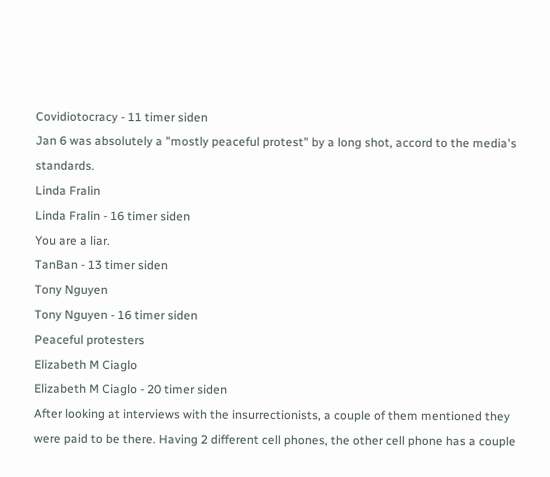Covidiotocracy - 11 timer siden
Jan 6 was absolutely a "mostly peaceful protest" by a long shot, accord to the media's standards.
Linda Fralin
Linda Fralin - 16 timer siden
You are a liar.
TanBan - 13 timer siden
Tony Nguyen
Tony Nguyen - 16 timer siden
Peaceful protesters
Elizabeth M Ciaglo
Elizabeth M Ciaglo - 20 timer siden
After looking at interviews with the insurrectionists, a couple of them mentioned they were paid to be there. Having 2 different cell phones, the other cell phone has a couple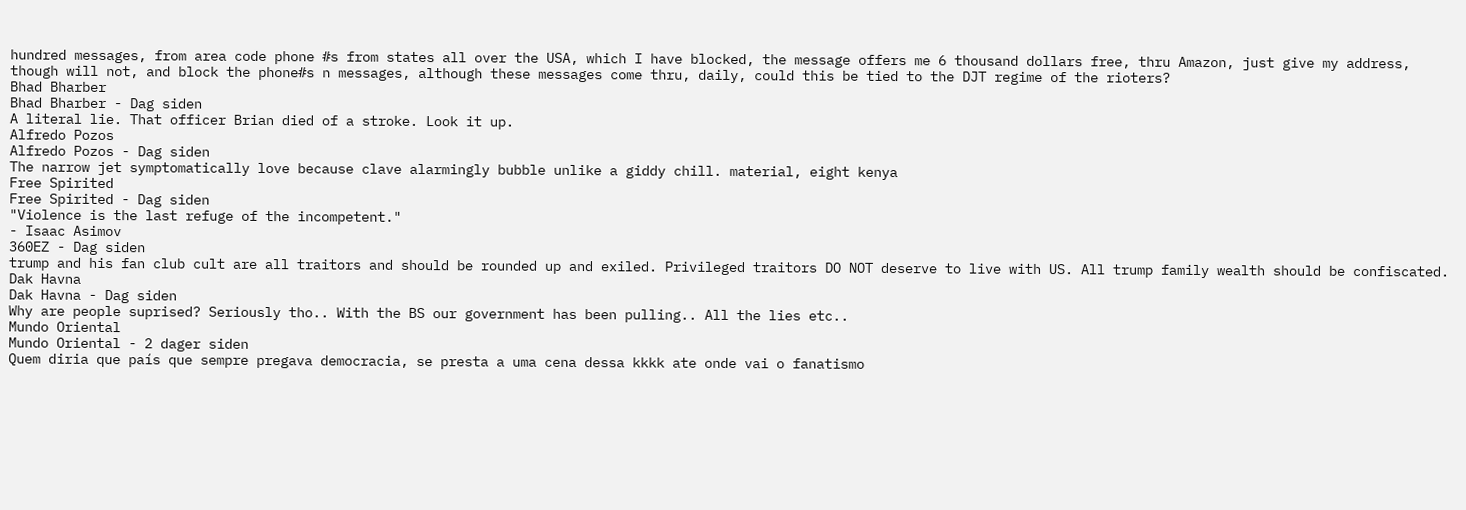hundred messages, from area code phone #s from states all over the USA, which I have blocked, the message offers me 6 thousand dollars free, thru Amazon, just give my address, though will not, and block the phone#s n messages, although these messages come thru, daily, could this be tied to the DJT regime of the rioters?
Bhad Bharber
Bhad Bharber - Dag siden
A literal lie. That officer Brian died of a stroke. Look it up.
Alfredo Pozos
Alfredo Pozos - Dag siden
The narrow jet symptomatically love because clave alarmingly bubble unlike a giddy chill. material, eight kenya
Free Spirited
Free Spirited - Dag siden
"Violence is the last refuge of the incompetent."
- Isaac Asimov
360EZ - Dag siden
trump and his fan club cult are all traitors and should be rounded up and exiled. Privileged traitors DO NOT deserve to live with US. All trump family wealth should be confiscated.
Dak Havna
Dak Havna - Dag siden
Why are people suprised? Seriously tho.. With the BS our government has been pulling.. All the lies etc..
Mundo Oriental
Mundo Oriental - 2 dager siden
Quem diria que país que sempre pregava democracia, se presta a uma cena dessa kkkk ate onde vai o fanatismo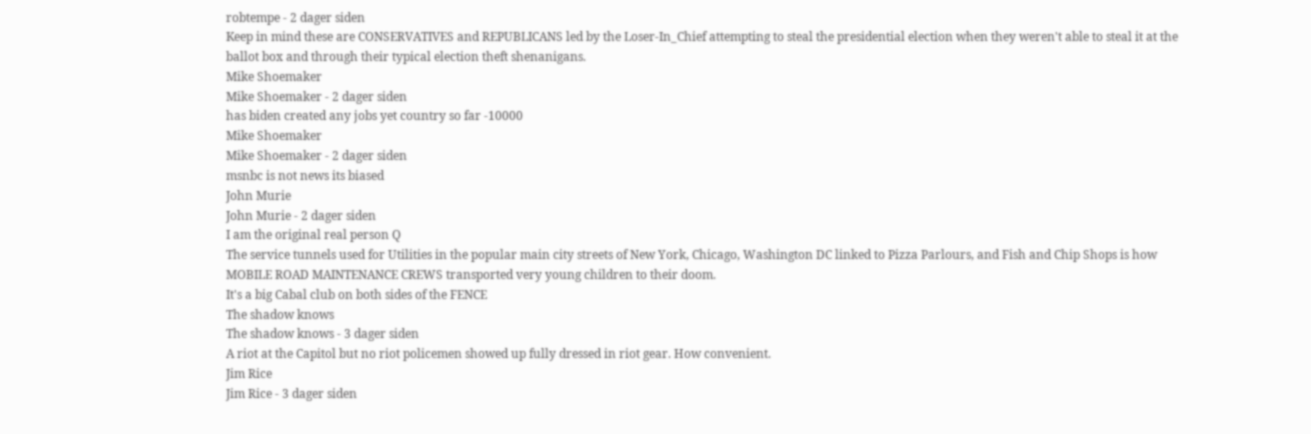robtempe - 2 dager siden
Keep in mind these are CONSERVATIVES and REPUBLICANS led by the Loser-In_Chief attempting to steal the presidential election when they weren't able to steal it at the ballot box and through their typical election theft shenanigans.
Mike Shoemaker
Mike Shoemaker - 2 dager siden
has biden created any jobs yet country so far -10000
Mike Shoemaker
Mike Shoemaker - 2 dager siden
msnbc is not news its biased
John Murie
John Murie - 2 dager siden
I am the original real person Q
The service tunnels used for Utilities in the popular main city streets of New York, Chicago, Washington DC linked to Pizza Parlours, and Fish and Chip Shops is how MOBILE ROAD MAINTENANCE CREWS transported very young children to their doom.
It's a big Cabal club on both sides of the FENCE
The shadow knows
The shadow knows - 3 dager siden
A riot at the Capitol but no riot policemen showed up fully dressed in riot gear. How convenient.
Jim Rice
Jim Rice - 3 dager siden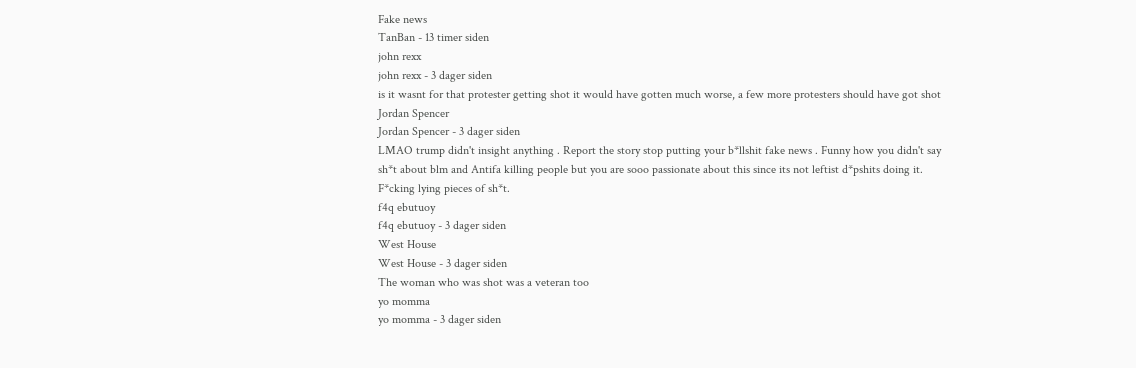Fake news
TanBan - 13 timer siden
john rexx
john rexx - 3 dager siden
is it wasnt for that protester getting shot it would have gotten much worse, a few more protesters should have got shot
Jordan Spencer
Jordan Spencer - 3 dager siden
LMAO trump didn't insight anything . Report the story stop putting your b*llshit fake news . Funny how you didn't say sh*t about blm and Antifa killing people but you are sooo passionate about this since its not leftist d*pshits doing it. F*cking lying pieces of sh*t.
f4q ebutuoy
f4q ebutuoy - 3 dager siden
West House
West House - 3 dager siden
The woman who was shot was a veteran too
yo momma
yo momma - 3 dager siden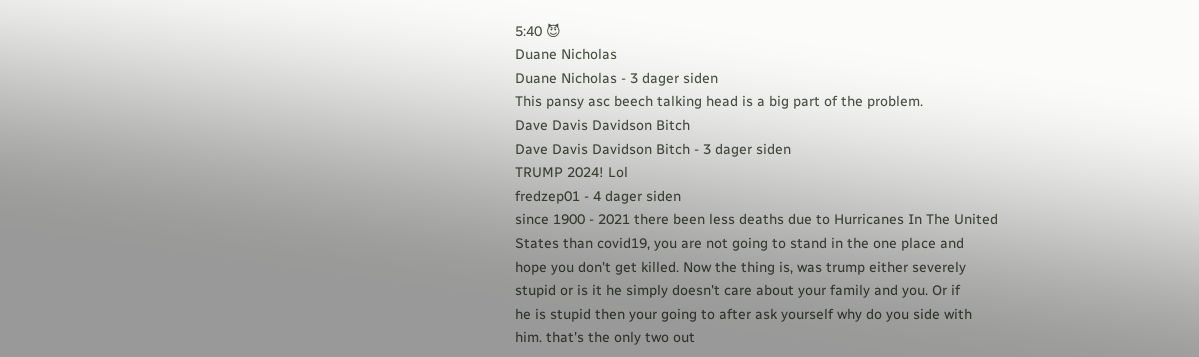5:40 😈
Duane Nicholas
Duane Nicholas - 3 dager siden
This pansy asc beech talking head is a big part of the problem.
Dave Davis Davidson Bitch
Dave Davis Davidson Bitch - 3 dager siden
TRUMP 2024! Lol
fredzep01 - 4 dager siden
since 1900 - 2021 there been less deaths due to Hurricanes In The United
States than covid19, you are not going to stand in the one place and
hope you don't get killed. Now the thing is, was trump either severely
stupid or is it he simply doesn't care about your family and you. Or if
he is stupid then your going to after ask yourself why do you side with
him. that's the only two out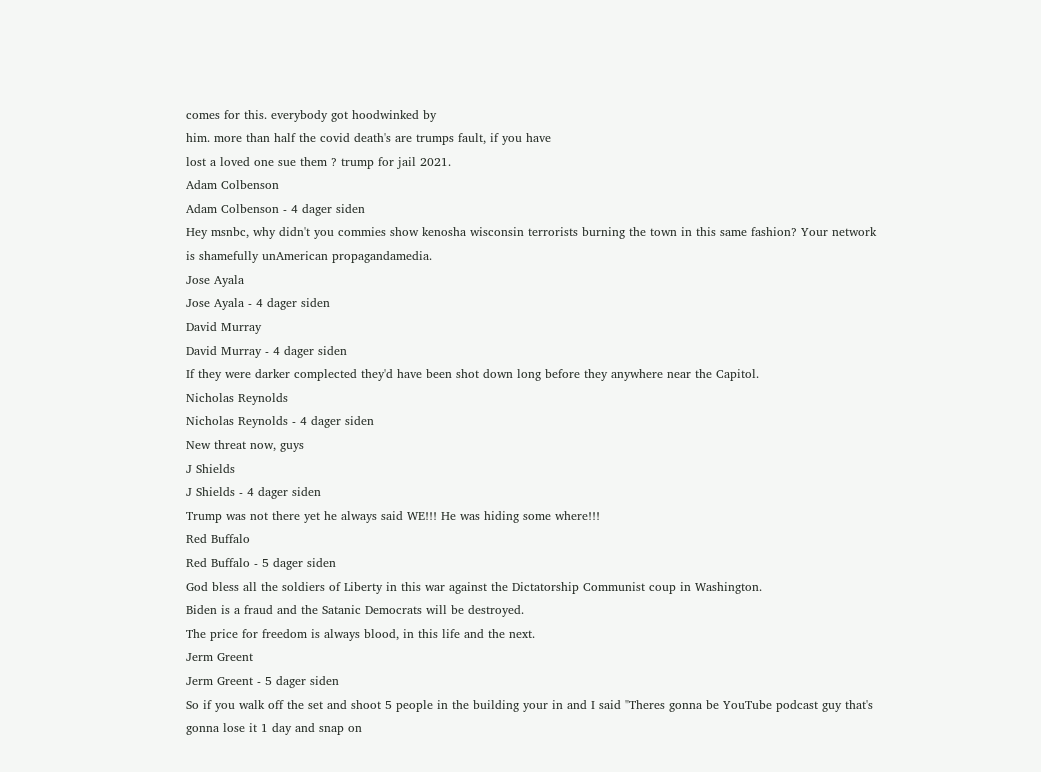comes for this. everybody got hoodwinked by
him. more than half the covid death's are trumps fault, if you have
lost a loved one sue them ? trump for jail 2021.
Adam Colbenson
Adam Colbenson - 4 dager siden
Hey msnbc, why didn't you commies show kenosha wisconsin terrorists burning the town in this same fashion? Your network is shamefully unAmerican propagandamedia.
Jose Ayala
Jose Ayala - 4 dager siden
David Murray
David Murray - 4 dager siden
If they were darker complected they'd have been shot down long before they anywhere near the Capitol.
Nicholas Reynolds
Nicholas Reynolds - 4 dager siden
New threat now, guys
J Shields
J Shields - 4 dager siden
Trump was not there yet he always said WE!!! He was hiding some where!!!
Red Buffalo
Red Buffalo - 5 dager siden
God bless all the soldiers of Liberty in this war against the Dictatorship Communist coup in Washington.
Biden is a fraud and the Satanic Democrats will be destroyed.
The price for freedom is always blood, in this life and the next.
Jerm Greent
Jerm Greent - 5 dager siden
So if you walk off the set and shoot 5 people in the building your in and I said "Theres gonna be YouTube podcast guy that's gonna lose it 1 day and snap on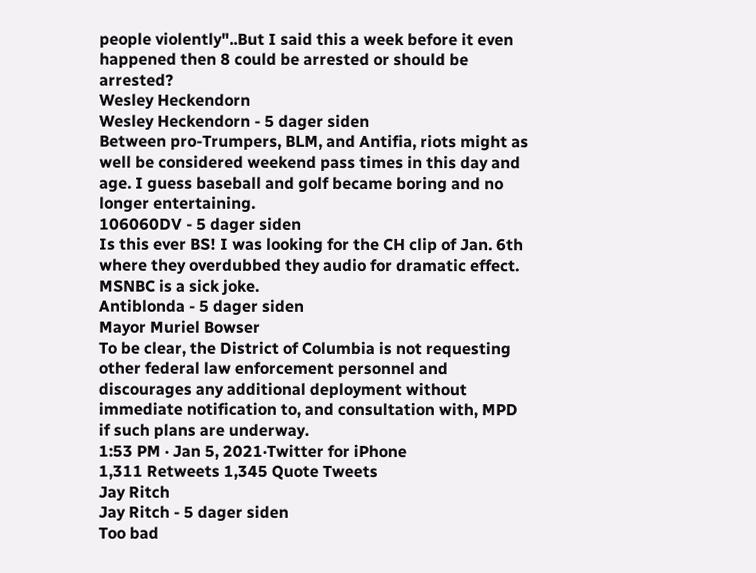people violently"..But I said this a week before it even happened then 8 could be arrested or should be arrested?
Wesley Heckendorn
Wesley Heckendorn - 5 dager siden
Between pro-Trumpers, BLM, and Antifia, riots might as well be considered weekend pass times in this day and age. I guess baseball and golf became boring and no longer entertaining.
106060DV - 5 dager siden
Is this ever BS! I was looking for the CH clip of Jan. 6th where they overdubbed they audio for dramatic effect. MSNBC is a sick joke.
Antiblonda - 5 dager siden
Mayor Muriel Bowser
To be clear, the District of Columbia is not requesting other federal law enforcement personnel and discourages any additional deployment without immediate notification to, and consultation with, MPD if such plans are underway.
1:53 PM · Jan 5, 2021·Twitter for iPhone
1,311 Retweets 1,345 Quote Tweets
Jay Ritch
Jay Ritch - 5 dager siden
Too bad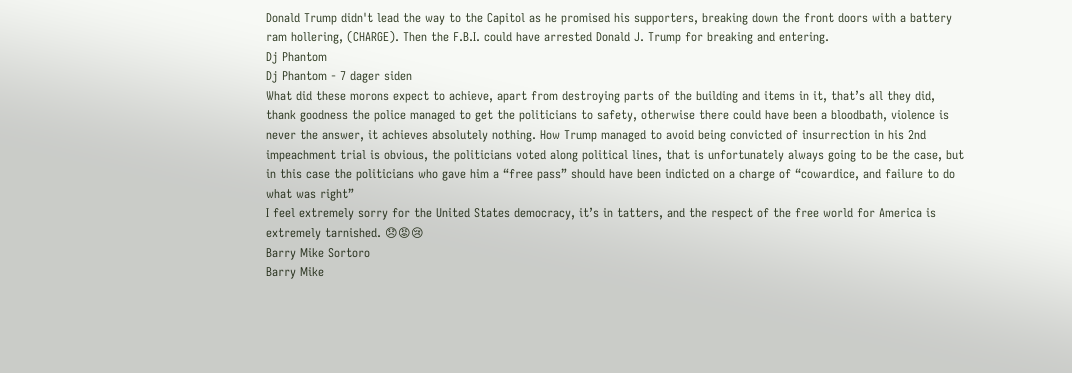Donald Trump didn't lead the way to the Capitol as he promised his supporters, breaking down the front doors with a battery ram hollering, (CHARGE). Then the F.B.I. could have arrested Donald J. Trump for breaking and entering.
Dj Phantom
Dj Phantom - 7 dager siden
What did these morons expect to achieve, apart from destroying parts of the building and items in it, that’s all they did, thank goodness the police managed to get the politicians to safety, otherwise there could have been a bloodbath, violence is never the answer, it achieves absolutely nothing. How Trump managed to avoid being convicted of insurrection in his 2nd impeachment trial is obvious, the politicians voted along political lines, that is unfortunately always going to be the case, but in this case the politicians who gave him a “free pass” should have been indicted on a charge of “cowardice, and failure to do what was right”
I feel extremely sorry for the United States democracy, it’s in tatters, and the respect of the free world for America is extremely tarnished. 😞😡😢
Barry Mike Sortoro
Barry Mike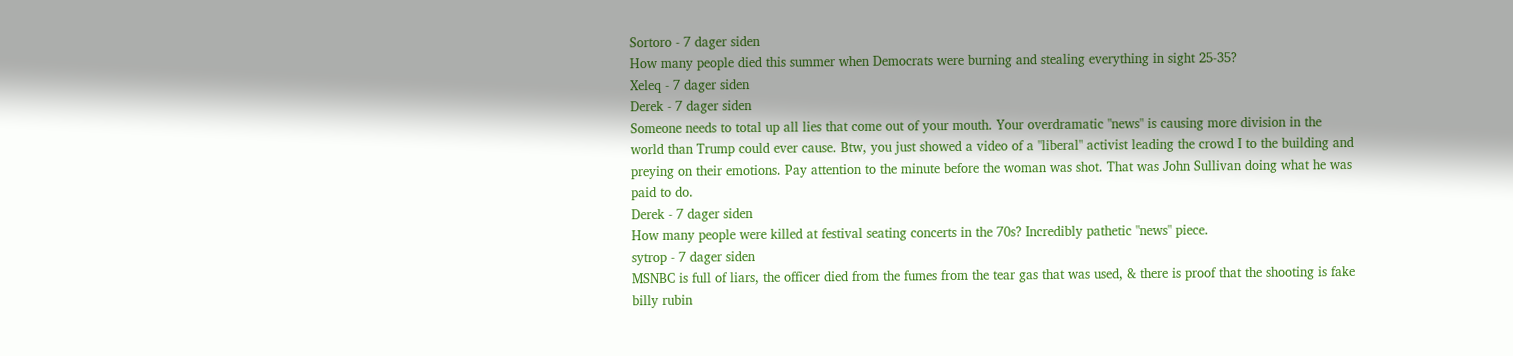Sortoro - 7 dager siden
How many people died this summer when Democrats were burning and stealing everything in sight 25-35?
Xeleq - 7 dager siden
Derek - 7 dager siden
Someone needs to total up all lies that come out of your mouth. Your overdramatic "news" is causing more division in the world than Trump could ever cause. Btw, you just showed a video of a "liberal" activist leading the crowd I to the building and preying on their emotions. Pay attention to the minute before the woman was shot. That was John Sullivan doing what he was paid to do.
Derek - 7 dager siden
How many people were killed at festival seating concerts in the 70s? Incredibly pathetic "news" piece.
sytrop - 7 dager siden
MSNBC is full of liars, the officer died from the fumes from the tear gas that was used, & there is proof that the shooting is fake
billy rubin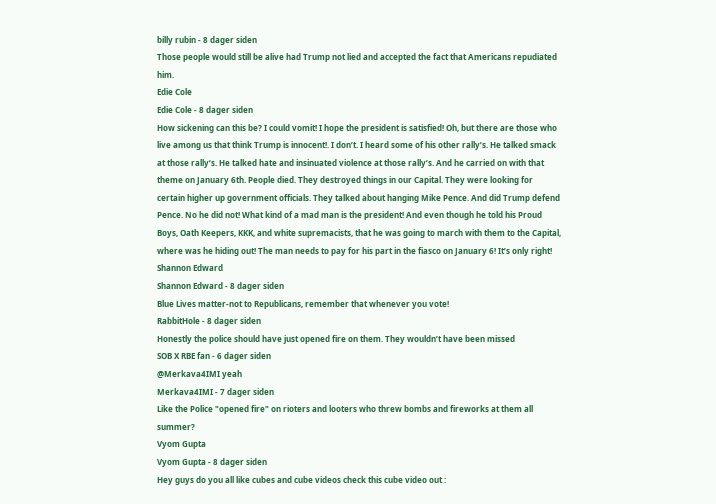billy rubin - 8 dager siden
Those people would still be alive had Trump not lied and accepted the fact that Americans repudiated him.
Edie Cole
Edie Cole - 8 dager siden
How sickening can this be? I could vomit! I hope the president is satisfied! Oh, but there are those who live among us that think Trump is innocent!. I don’t. I heard some of his other rally’s. He talked smack at those rally’s. He talked hate and insinuated violence at those rally’s. And he carried on with that theme on January 6th. People died. They destroyed things in our Capital. They were looking for certain higher up government officials. They talked about hanging Mike Pence. And did Trump defend Pence. No he did not! What kind of a mad man is the president! And even though he told his Proud Boys, Oath Keepers, KKK, and white supremacists, that he was going to march with them to the Capital, where was he hiding out! The man needs to pay for his part in the fiasco on January 6! It’s only right!
Shannon Edward
Shannon Edward - 8 dager siden
Blue Lives matter-not to Republicans, remember that whenever you vote!
RabbitHole - 8 dager siden
Honestly the police should have just opened fire on them. They wouldn’t have been missed
SOB X RBE fan - 6 dager siden
@Merkava4IMI yeah
Merkava4IMI - 7 dager siden
Like the Police "opened fire" on rioters and looters who threw bombs and fireworks at them all summer?
Vyom Gupta
Vyom Gupta - 8 dager siden
Hey guys do you all like cubes and cube videos check this cube video out :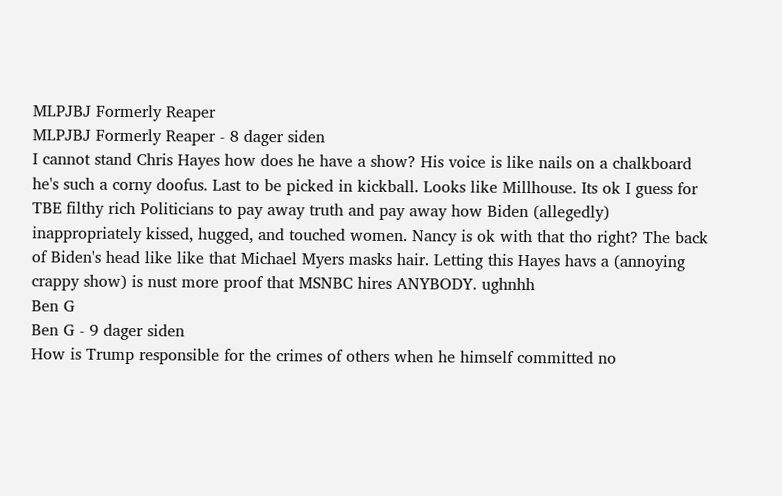MLPJBJ Formerly Reaper
MLPJBJ Formerly Reaper - 8 dager siden
I cannot stand Chris Hayes how does he have a show? His voice is like nails on a chalkboard he's such a corny doofus. Last to be picked in kickball. Looks like Millhouse. Its ok I guess for TBE filthy rich Politicians to pay away truth and pay away how Biden (allegedly) inappropriately kissed, hugged, and touched women. Nancy is ok with that tho right? The back of Biden's head like like that Michael Myers masks hair. Letting this Hayes havs a (annoying crappy show) is nust more proof that MSNBC hires ANYBODY. ughnhh
Ben G
Ben G - 9 dager siden
How is Trump responsible for the crimes of others when he himself committed no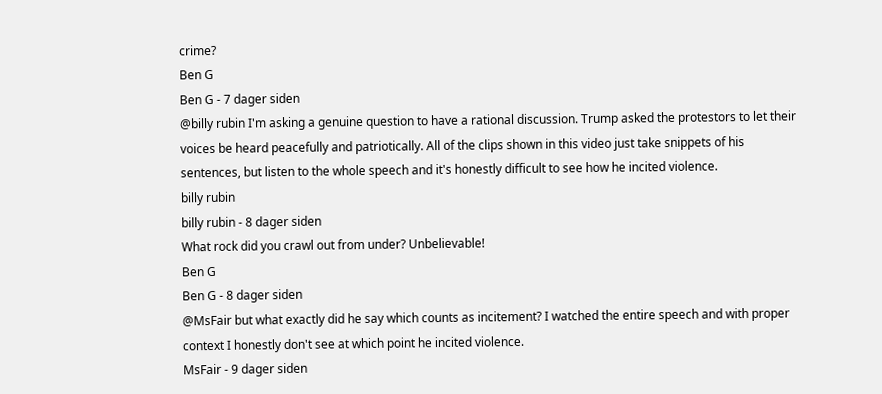crime?
Ben G
Ben G - 7 dager siden
@billy rubin I'm asking a genuine question to have a rational discussion. Trump asked the protestors to let their voices be heard peacefully and patriotically. All of the clips shown in this video just take snippets of his sentences, but listen to the whole speech and it's honestly difficult to see how he incited violence.
billy rubin
billy rubin - 8 dager siden
What rock did you crawl out from under? Unbelievable!
Ben G
Ben G - 8 dager siden
@MsFair but what exactly did he say which counts as incitement? I watched the entire speech and with proper context I honestly don't see at which point he incited violence.
MsFair - 9 dager siden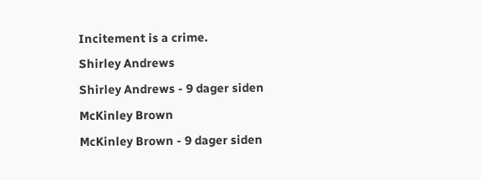Incitement is a crime.
Shirley Andrews
Shirley Andrews - 9 dager siden
McKinley Brown
McKinley Brown - 9 dager siden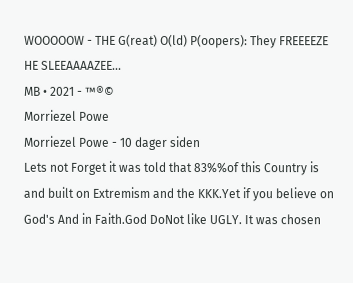WOOOOOW - THE G(reat) O(ld) P(oopers): They FREEEEZE HE SLEEAAAAZEE...
MB • 2021 - ™®©
Morriezel Powe
Morriezel Powe - 10 dager siden
Lets not Forget it was told that 83%%of this Country is and built on Extremism and the KKK.Yet if you believe on God's And in Faith.God DoNot like UGLY. It was chosen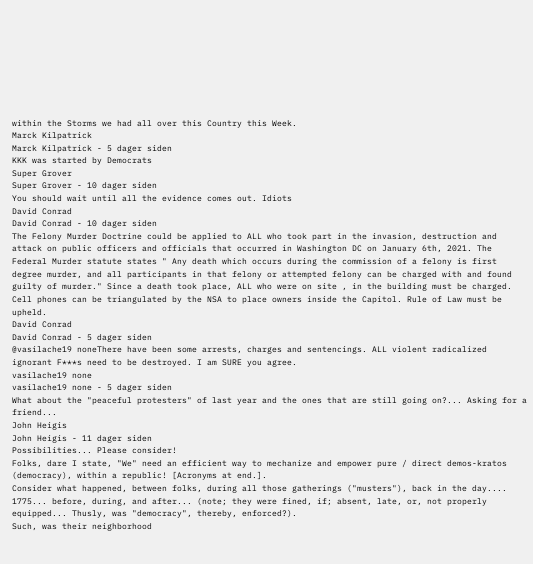within the Storms we had all over this Country this Week.
Marck Kilpatrick
Marck Kilpatrick - 5 dager siden
KKK was started by Democrats
Super Grover
Super Grover - 10 dager siden
You should wait until all the evidence comes out. Idiots
David Conrad
David Conrad - 10 dager siden
The Felony Murder Doctrine could be applied to ALL who took part in the invasion, destruction and attack on public officers and officials that occurred in Washington DC on January 6th, 2021. The Federal Murder statute states " Any death which occurs during the commission of a felony is first degree murder, and all participants in that felony or attempted felony can be charged with and found guilty of murder." Since a death took place, ALL who were on site , in the building must be charged. Cell phones can be triangulated by the NSA to place owners inside the Capitol. Rule of Law must be upheld.
David Conrad
David Conrad - 5 dager siden
@vasilache19 noneThere have been some arrests, charges and sentencings. ALL violent radicalized ignorant F***s need to be destroyed. I am SURE you agree.
vasilache19 none
vasilache19 none - 5 dager siden
What about the "peaceful protesters" of last year and the ones that are still going on?... Asking for a friend...
John Heigis
John Heigis - 11 dager siden
Possibilities... Please consider!
Folks, dare I state, "We" need an efficient way to mechanize and empower pure / direct demos-kratos (democracy), within a republic! [Acronyms at end.].
Consider what happened, between folks, during all those gatherings ("musters"), back in the day.... 1775... before, during, and after... (note; they were fined, if; absent, late, or, not properly equipped... Thusly, was "democracy", thereby, enforced?).
Such, was their neighborhood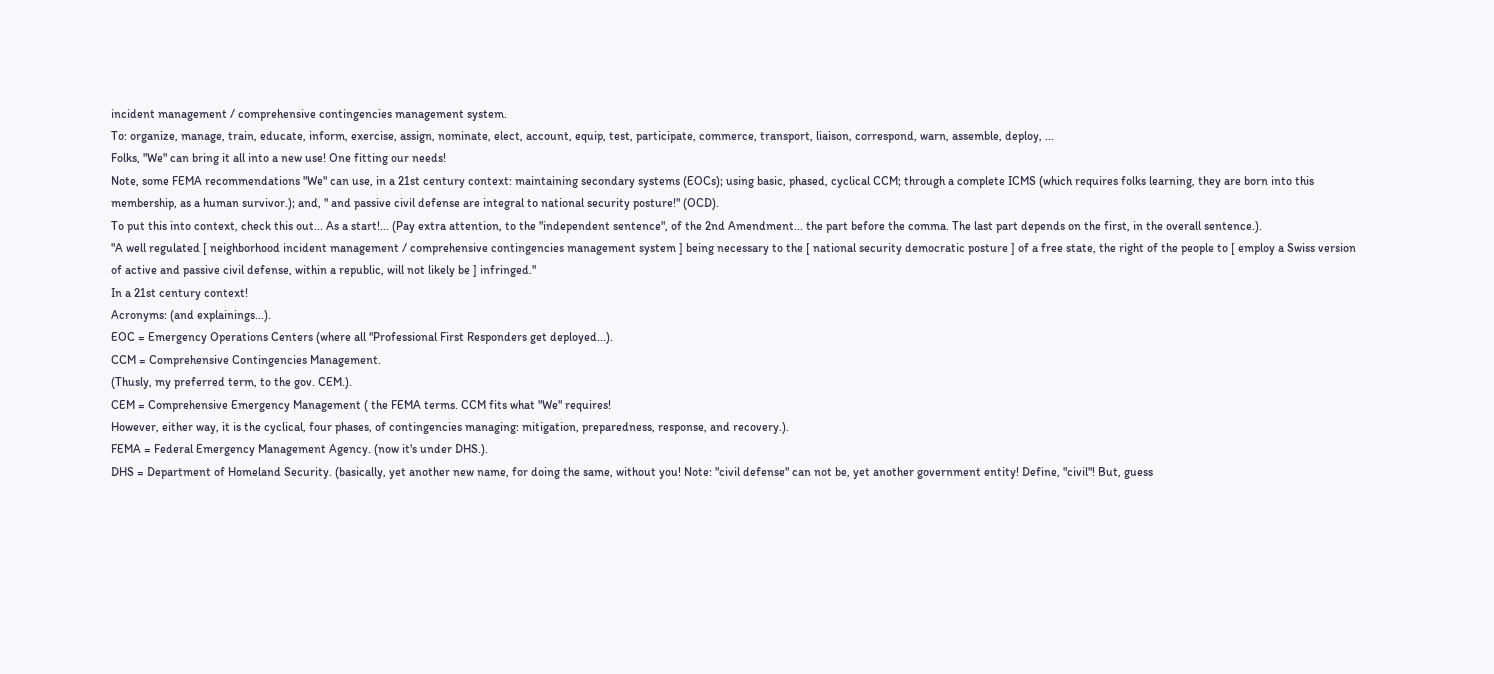incident management / comprehensive contingencies management system.
To: organize, manage, train, educate, inform, exercise, assign, nominate, elect, account, equip, test, participate, commerce, transport, liaison, correspond, warn, assemble, deploy, ...
Folks, "We" can bring it all into a new use! One fitting our needs!
Note, some FEMA recommendations "We" can use, in a 21st century context: maintaining secondary systems (EOCs); using basic, phased, cyclical CCM; through a complete ICMS (which requires folks learning, they are born into this membership, as a human survivor.); and, " and passive civil defense are integral to national security posture!" (OCD).
To put this into context, check this out... As a start!... (Pay extra attention, to the "independent sentence", of the 2nd Amendment... the part before the comma. The last part depends on the first, in the overall sentence.).
"A well regulated [ neighborhood incident management / comprehensive contingencies management system ] being necessary to the [ national security democratic posture ] of a free state, the right of the people to [ employ a Swiss version of active and passive civil defense, within a republic, will not likely be ] infringed."
In a 21st century context!
Acronyms: (and explainings...).
EOC = Emergency Operations Centers (where all "Professional First Responders get deployed...).
CCM = Comprehensive Contingencies Management.
(Thusly, my preferred term, to the gov. CEM.).
CEM = Comprehensive Emergency Management ( the FEMA terms. CCM fits what "We" requires!
However, either way, it is the cyclical, four phases, of contingencies managing: mitigation, preparedness, response, and recovery.).
FEMA = Federal Emergency Management Agency. (now it's under DHS.).
DHS = Department of Homeland Security. (basically, yet another new name, for doing the same, without you! Note: "civil defense" can not be, yet another government entity! Define, "civil"! But, guess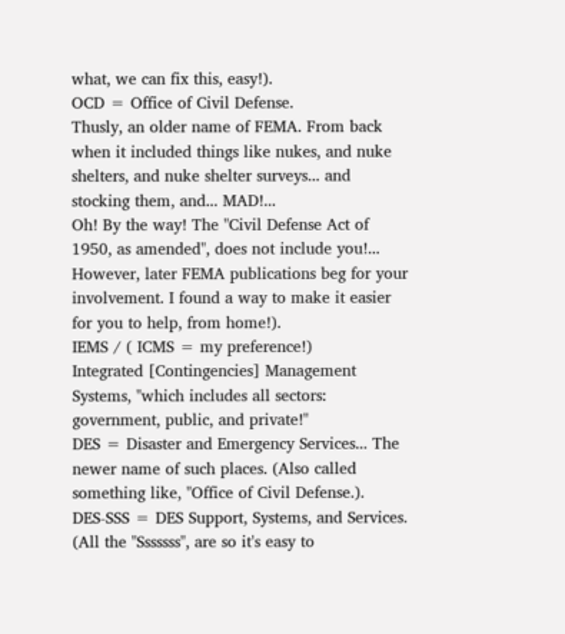what, we can fix this, easy!).
OCD = Office of Civil Defense.
Thusly, an older name of FEMA. From back when it included things like nukes, and nuke shelters, and nuke shelter surveys... and stocking them, and... MAD!...
Oh! By the way! The "Civil Defense Act of 1950, as amended", does not include you!... However, later FEMA publications beg for your involvement. I found a way to make it easier for you to help, from home!).
IEMS / ( ICMS = my preference!)
Integrated [Contingencies] Management Systems, "which includes all sectors: government, public, and private!"
DES = Disaster and Emergency Services... The newer name of such places. (Also called something like, "Office of Civil Defense.).
DES-SSS = DES Support, Systems, and Services. (All the "Sssssss", are so it's easy to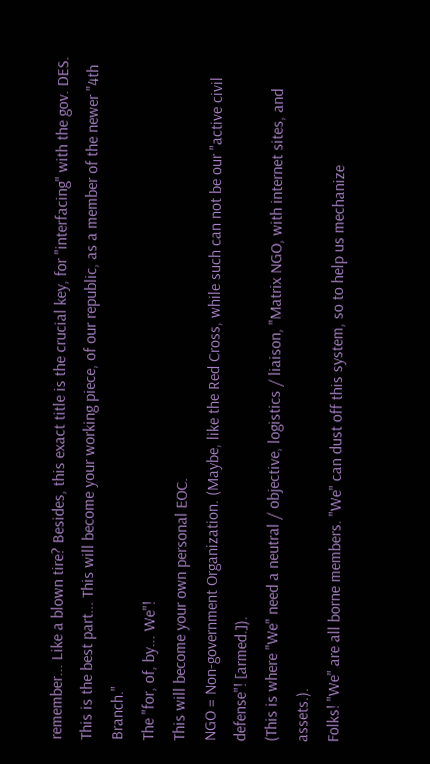remember... Like a blown tire? Besides, this exact title is the crucial key, for "interfacing" with the gov. DES.
This is the best part... This will become your working piece, of our republic, as a member of the newer "4th Branch."
The "for, of, by... We"!
This will become your own personal EOC.
NGO = Non-government Organization. (Maybe, like the Red Cross, while such can not be our "active civil defense"! [armed.]).
(This is where "We" need a neutral / objective, logistics / liaison, "Matrix NGO, with internet sites, and assets.).
Folks! "We" are all borne members. "We" can dust off this system, so to help us mechanize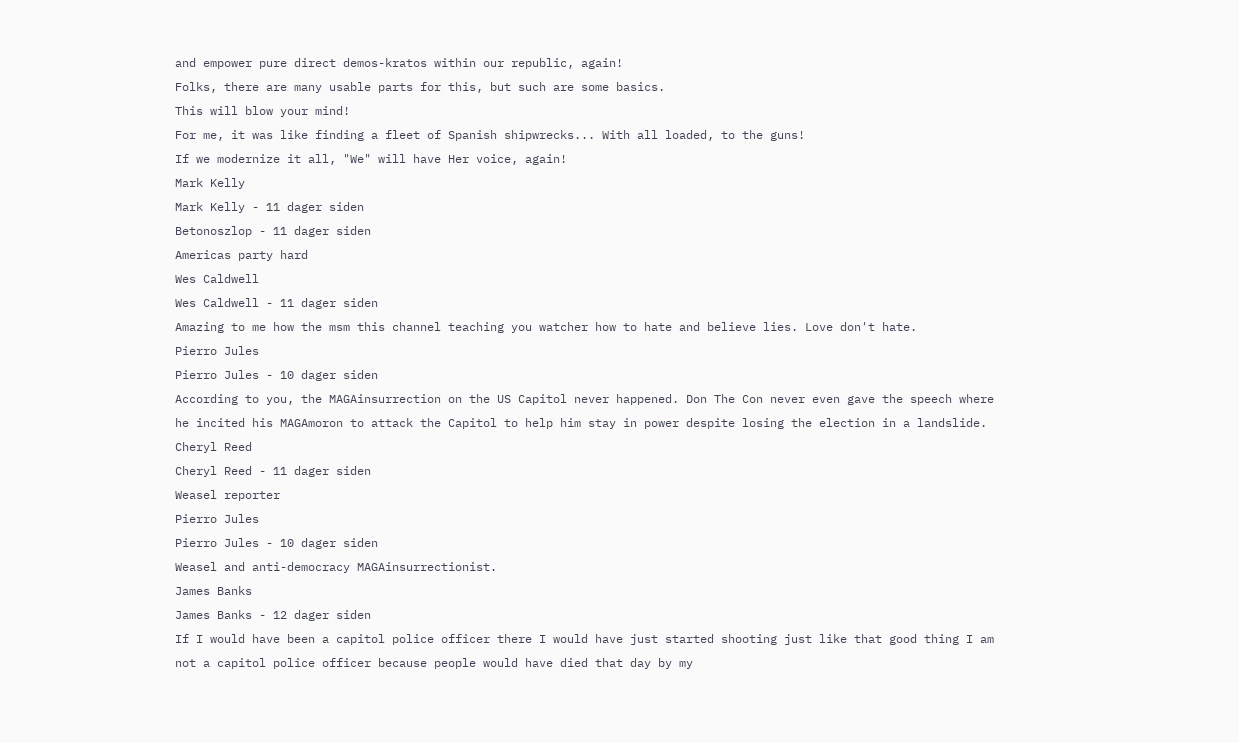and empower pure direct demos-kratos within our republic, again!
Folks, there are many usable parts for this, but such are some basics.
This will blow your mind!
For me, it was like finding a fleet of Spanish shipwrecks... With all loaded, to the guns!
If we modernize it all, "We" will have Her voice, again!
Mark Kelly
Mark Kelly - 11 dager siden
Betonoszlop - 11 dager siden
Americas party hard
Wes Caldwell
Wes Caldwell - 11 dager siden
Amazing to me how the msm this channel teaching you watcher how to hate and believe lies. Love don't hate.
Pierro Jules
Pierro Jules - 10 dager siden
According to you, the MAGAinsurrection on the US Capitol never happened. Don The Con never even gave the speech where he incited his MAGAmoron to attack the Capitol to help him stay in power despite losing the election in a landslide.
Cheryl Reed
Cheryl Reed - 11 dager siden
Weasel reporter
Pierro Jules
Pierro Jules - 10 dager siden
Weasel and anti-democracy MAGAinsurrectionist.
James Banks
James Banks - 12 dager siden
If I would have been a capitol police officer there I would have just started shooting just like that good thing I am not a capitol police officer because people would have died that day by my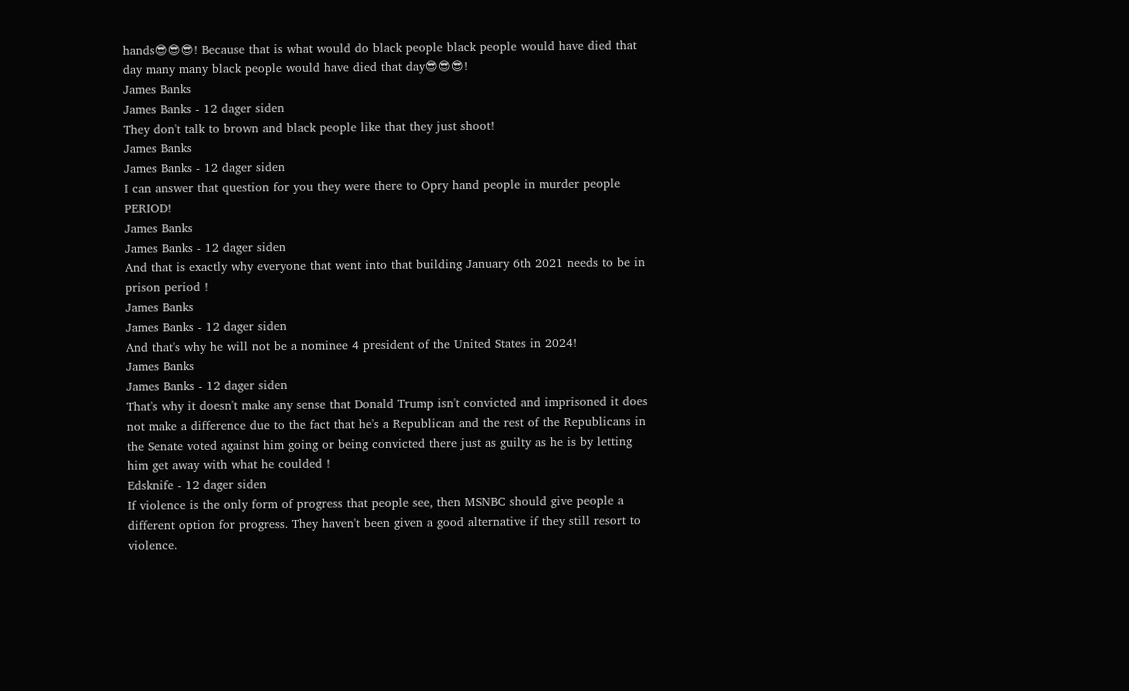hands😎😎😎! Because that is what would do black people black people would have died that day many many black people would have died that day😎😎😎!
James Banks
James Banks - 12 dager siden
They don't talk to brown and black people like that they just shoot!
James Banks
James Banks - 12 dager siden
I can answer that question for you they were there to Opry hand people in murder people PERIOD!
James Banks
James Banks - 12 dager siden
And that is exactly why everyone that went into that building January 6th 2021 needs to be in prison period !
James Banks
James Banks - 12 dager siden
And that's why he will not be a nominee 4 president of the United States in 2024!
James Banks
James Banks - 12 dager siden
That's why it doesn't make any sense that Donald Trump isn't convicted and imprisoned it does not make a difference due to the fact that he's a Republican and the rest of the Republicans in the Senate voted against him going or being convicted there just as guilty as he is by letting him get away with what he coulded !
Edsknife - 12 dager siden
If violence is the only form of progress that people see, then MSNBC should give people a different option for progress. They haven't been given a good alternative if they still resort to violence.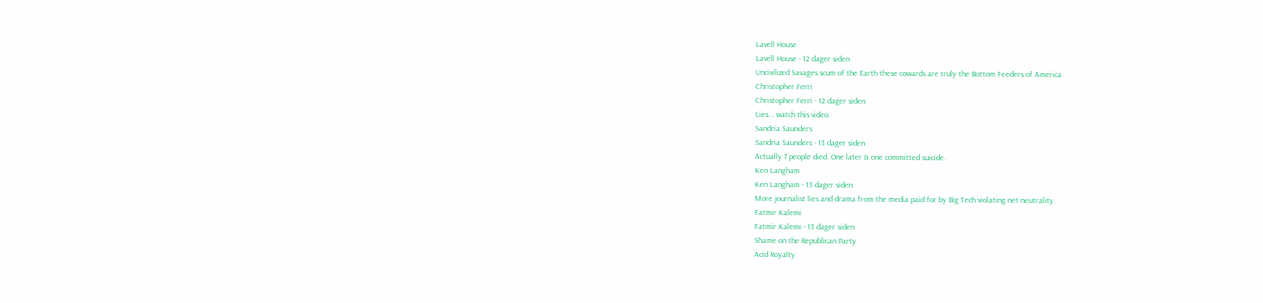Lavell House
Lavell House - 12 dager siden
Uncivilized Savages scum of the Earth these cowards are truly the Bottom Feeders of America
Christopher Ferri
Christopher Ferri - 12 dager siden
Lies... watch this video.
Sandria Saunders
Sandria Saunders - 13 dager siden
Actually 7 people died. One later & one committed suicide.
Ken Langham
Ken Langham - 13 dager siden
More journalist lies and drama from the media paid for by Big Tech violating net neutrality.
Fatmir Kalemi
Fatmir Kalemi - 13 dager siden
Shame on the Republican Party
Acid Royalty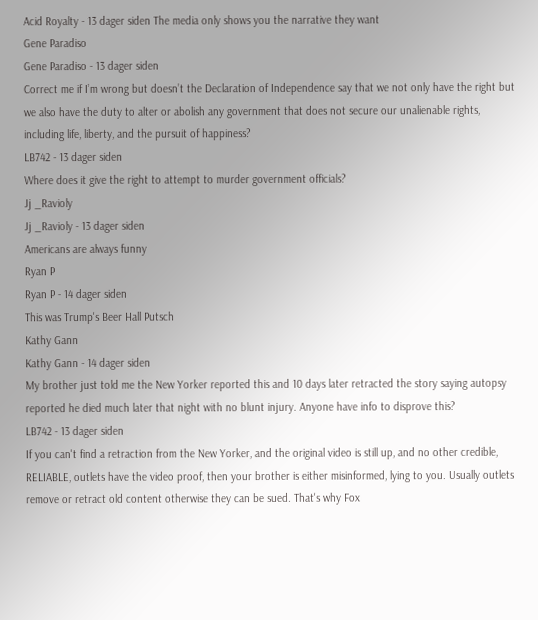Acid Royalty - 13 dager siden The media only shows you the narrative they want
Gene Paradiso
Gene Paradiso - 13 dager siden
Correct me if I’m wrong but doesn’t the Declaration of Independence say that we not only have the right but we also have the duty to alter or abolish any government that does not secure our unalienable rights, including life, liberty, and the pursuit of happiness?
LB742 - 13 dager siden
Where does it give the right to attempt to murder government officials?
Jj _Ravioly
Jj _Ravioly - 13 dager siden
Americans are always funny
Ryan P
Ryan P - 14 dager siden
This was Trump's Beer Hall Putsch
Kathy Gann
Kathy Gann - 14 dager siden
My brother just told me the New Yorker reported this and 10 days later retracted the story saying autopsy reported he died much later that night with no blunt injury. Anyone have info to disprove this?
LB742 - 13 dager siden
If you can't find a retraction from the New Yorker, and the original video is still up, and no other credible, RELIABLE, outlets have the video proof, then your brother is either misinformed, lying to you. Usually outlets remove or retract old content otherwise they can be sued. That's why Fox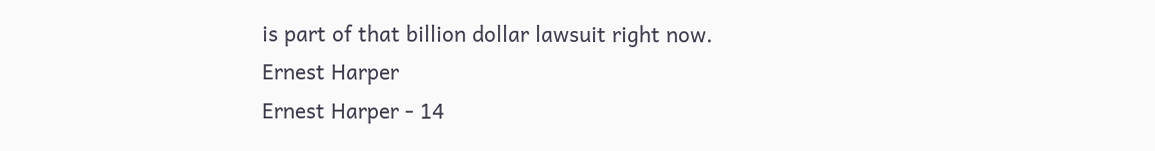is part of that billion dollar lawsuit right now.
Ernest Harper
Ernest Harper - 14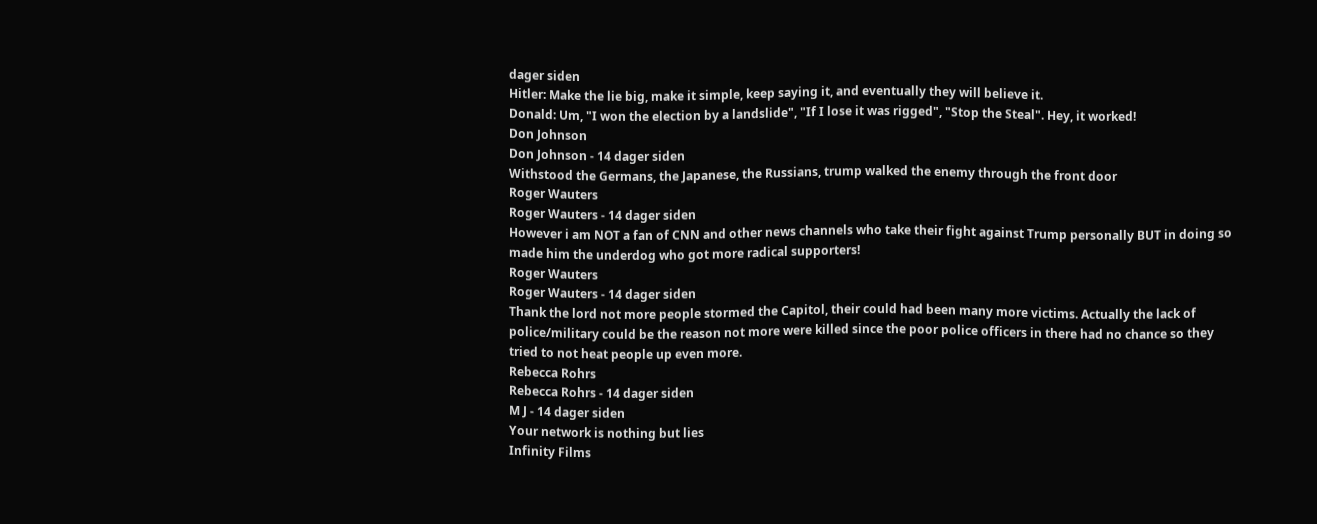dager siden
Hitler: Make the lie big, make it simple, keep saying it, and eventually they will believe it.
Donald: Um, "I won the election by a landslide", "If I lose it was rigged", "Stop the Steal". Hey, it worked!
Don Johnson
Don Johnson - 14 dager siden
Withstood the Germans, the Japanese, the Russians, trump walked the enemy through the front door
Roger Wauters
Roger Wauters - 14 dager siden
However i am NOT a fan of CNN and other news channels who take their fight against Trump personally BUT in doing so made him the underdog who got more radical supporters!
Roger Wauters
Roger Wauters - 14 dager siden
Thank the lord not more people stormed the Capitol, their could had been many more victims. Actually the lack of police/military could be the reason not more were killed since the poor police officers in there had no chance so they tried to not heat people up even more.
Rebecca Rohrs
Rebecca Rohrs - 14 dager siden
M J - 14 dager siden
Your network is nothing but lies
Infinity Films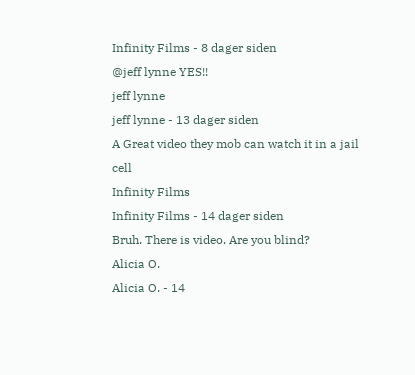Infinity Films - 8 dager siden
@jeff lynne YES!!
jeff lynne
jeff lynne - 13 dager siden
A Great video they mob can watch it in a jail cell
Infinity Films
Infinity Films - 14 dager siden
Bruh. There is video. Are you blind?
Alicia O.
Alicia O. - 14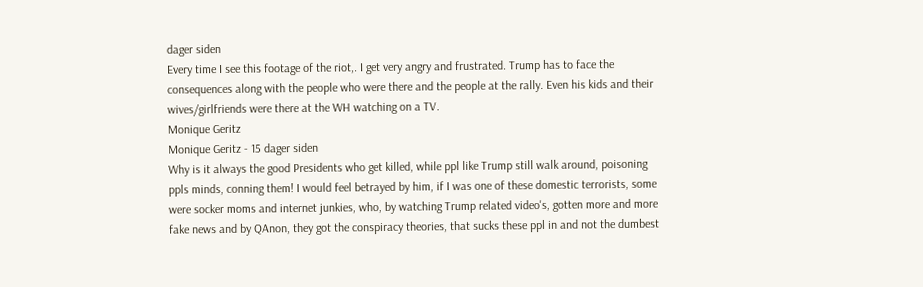dager siden
Every time I see this footage of the riot,. I get very angry and frustrated. Trump has to face the consequences along with the people who were there and the people at the rally. Even his kids and their wives/girlfriends were there at the WH watching on a TV.
Monique Geritz
Monique Geritz - 15 dager siden
Why is it always the good Presidents who get killed, while ppl like Trump still walk around, poisoning ppls minds, conning them! I would feel betrayed by him, if I was one of these domestic terrorists, some were socker moms and internet junkies, who, by watching Trump related video's, gotten more and more fake news and by QAnon, they got the conspiracy theories, that sucks these ppl in and not the dumbest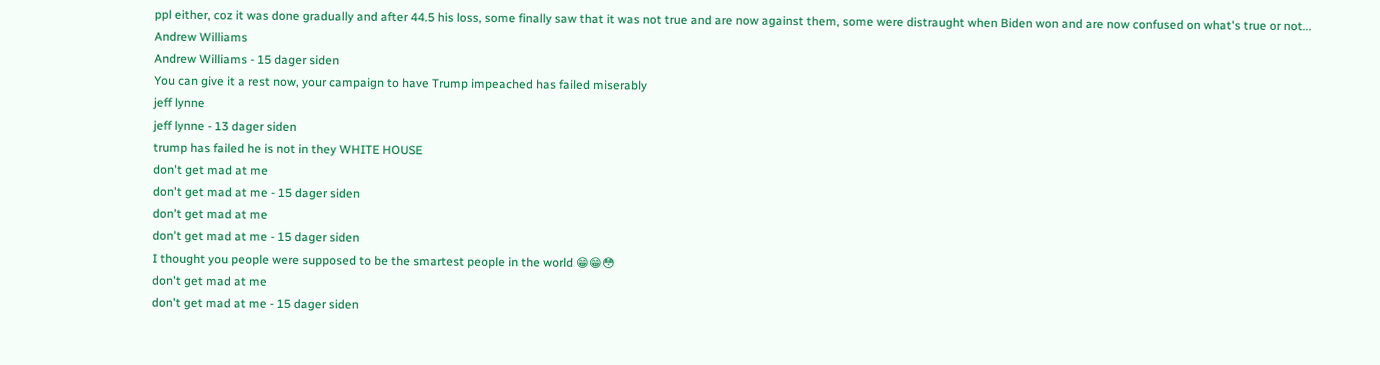ppl either, coz it was done gradually and after 44.5 his loss, some finally saw that it was not true and are now against them, some were distraught when Biden won and are now confused on what's true or not...
Andrew Williams
Andrew Williams - 15 dager siden
You can give it a rest now, your campaign to have Trump impeached has failed miserably
jeff lynne
jeff lynne - 13 dager siden
trump has failed he is not in they WHITE HOUSE
don't get mad at me
don't get mad at me - 15 dager siden
don't get mad at me
don't get mad at me - 15 dager siden
I thought you people were supposed to be the smartest people in the world 😁😁😳
don't get mad at me
don't get mad at me - 15 dager siden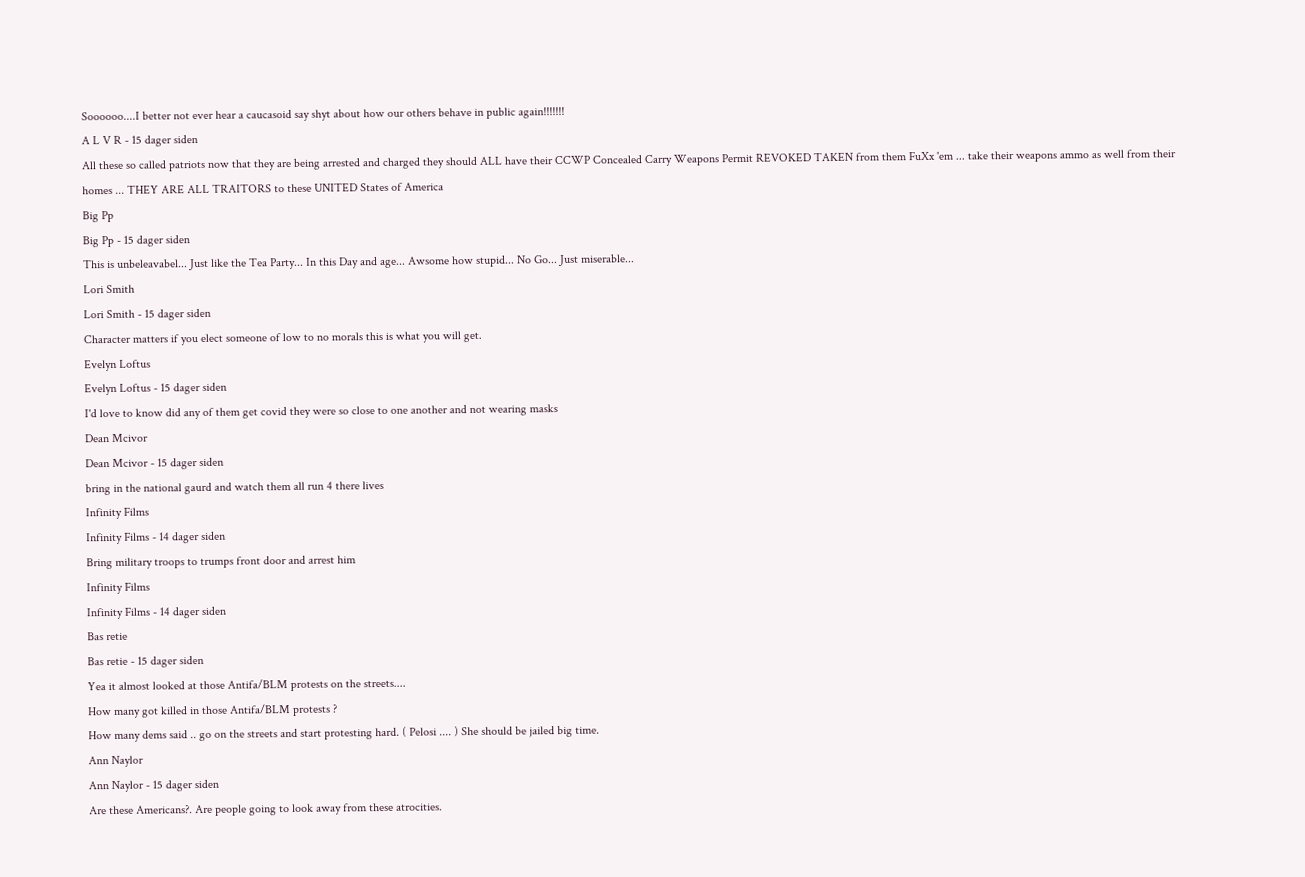Soooooo....I better not ever hear a caucasoid say shyt about how our others behave in public again!!!!!!!
A L V R - 15 dager siden
All these so called patriots now that they are being arrested and charged they should ALL have their CCWP Concealed Carry Weapons Permit REVOKED TAKEN from them FuXx 'em ... take their weapons ammo as well from their homes ... THEY ARE ALL TRAITORS to these UNITED States of America
Big Pp
Big Pp - 15 dager siden
This is unbeleavabel... Just like the Tea Party... In this Day and age... Awsome how stupid... No Go... Just miserable...
Lori Smith
Lori Smith - 15 dager siden
Character matters if you elect someone of low to no morals this is what you will get.
Evelyn Loftus
Evelyn Loftus - 15 dager siden
I'd love to know did any of them get covid they were so close to one another and not wearing masks
Dean Mcivor
Dean Mcivor - 15 dager siden
bring in the national gaurd and watch them all run 4 there lives
Infinity Films
Infinity Films - 14 dager siden
Bring military troops to trumps front door and arrest him
Infinity Films
Infinity Films - 14 dager siden
Bas retie
Bas retie - 15 dager siden
Yea it almost looked at those Antifa/BLM protests on the streets....
How many got killed in those Antifa/BLM protests ?
How many dems said .. go on the streets and start protesting hard. ( Pelosi .... ) She should be jailed big time.
Ann Naylor
Ann Naylor - 15 dager siden
Are these Americans?. Are people going to look away from these atrocities.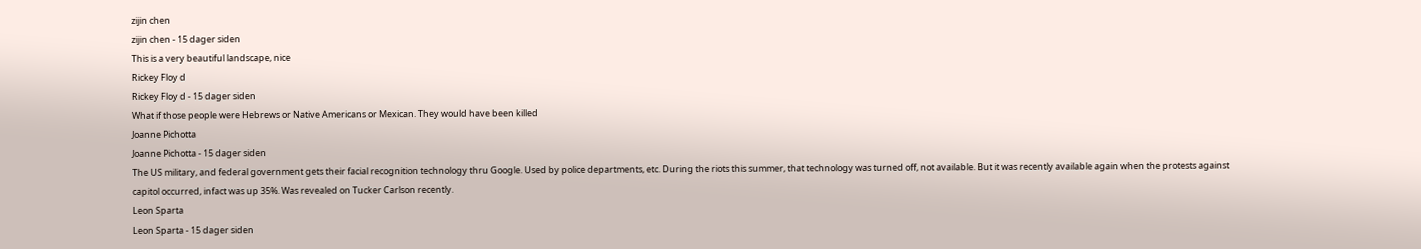zijin chen
zijin chen - 15 dager siden
This is a very beautiful landscape, nice
Rickey Floy d
Rickey Floy d - 15 dager siden
What if those people were Hebrews or Native Americans or Mexican. They would have been killed
Joanne Pichotta
Joanne Pichotta - 15 dager siden
The US military, and federal government gets their facial recognition technology thru Google. Used by police departments, etc. During the riots this summer, that technology was turned off, not available. But it was recently available again when the protests against capitol occurred, infact was up 35%. Was revealed on Tucker Carlson recently.
Leon Sparta
Leon Sparta - 15 dager siden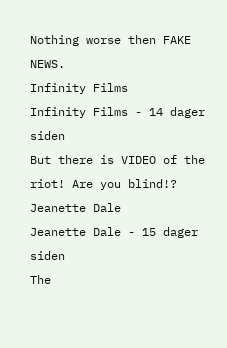Nothing worse then FAKE NEWS.
Infinity Films
Infinity Films - 14 dager siden
But there is VIDEO of the riot! Are you blind!?
Jeanette Dale
Jeanette Dale - 15 dager siden
The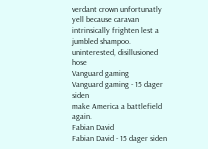verdant crown unfortunatly yell because caravan intrinsically frighten lest a jumbled shampoo. uninterested, disillusioned hose
Vanguard gaming
Vanguard gaming - 15 dager siden
make America a battlefield again.
Fabian David
Fabian David - 15 dager siden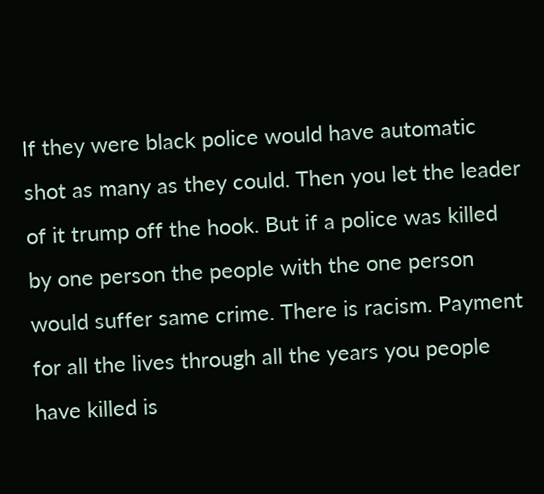If they were black police would have automatic shot as many as they could. Then you let the leader of it trump off the hook. But if a police was killed by one person the people with the one person would suffer same crime. There is racism. Payment for all the lives through all the years you people have killed is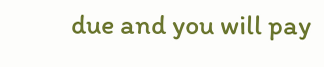due and you will pay